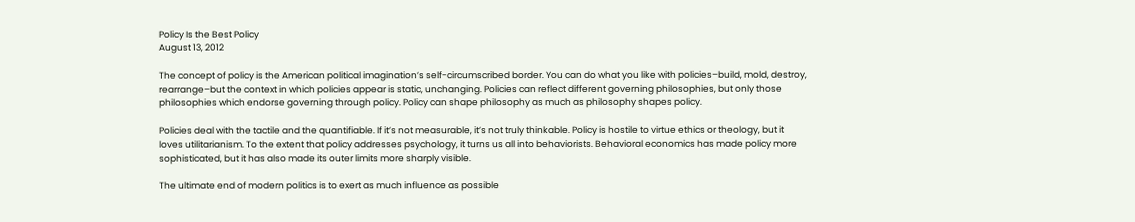Policy Is the Best Policy
August 13, 2012

The concept of policy is the American political imagination’s self-circumscribed border. You can do what you like with policies–build, mold, destroy, rearrange–but the context in which policies appear is static, unchanging. Policies can reflect different governing philosophies, but only those philosophies which endorse governing through policy. Policy can shape philosophy as much as philosophy shapes policy.

Policies deal with the tactile and the quantifiable. If it’s not measurable, it’s not truly thinkable. Policy is hostile to virtue ethics or theology, but it loves utilitarianism. To the extent that policy addresses psychology, it turns us all into behaviorists. Behavioral economics has made policy more sophisticated, but it has also made its outer limits more sharply visible.

The ultimate end of modern politics is to exert as much influence as possible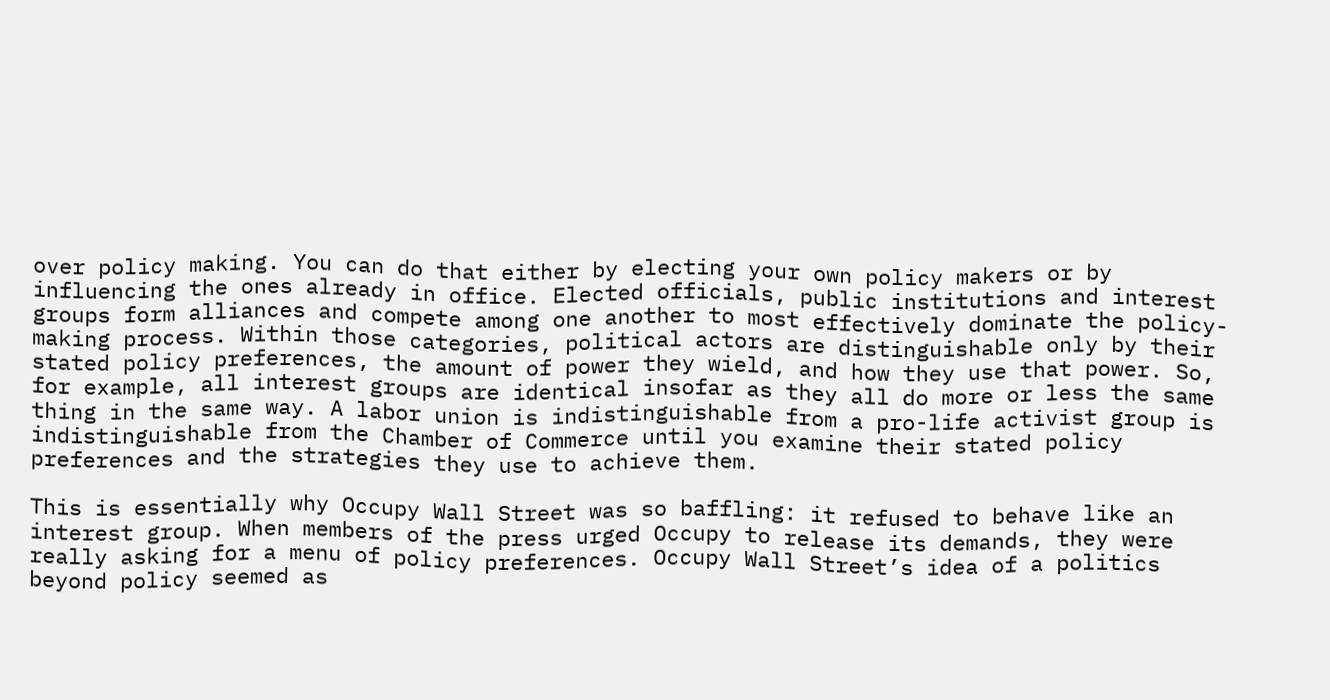over policy making. You can do that either by electing your own policy makers or by influencing the ones already in office. Elected officials, public institutions and interest groups form alliances and compete among one another to most effectively dominate the policy-making process. Within those categories, political actors are distinguishable only by their stated policy preferences, the amount of power they wield, and how they use that power. So, for example, all interest groups are identical insofar as they all do more or less the same thing in the same way. A labor union is indistinguishable from a pro-life activist group is indistinguishable from the Chamber of Commerce until you examine their stated policy preferences and the strategies they use to achieve them.

This is essentially why Occupy Wall Street was so baffling: it refused to behave like an interest group. When members of the press urged Occupy to release its demands, they were really asking for a menu of policy preferences. Occupy Wall Street’s idea of a politics beyond policy seemed as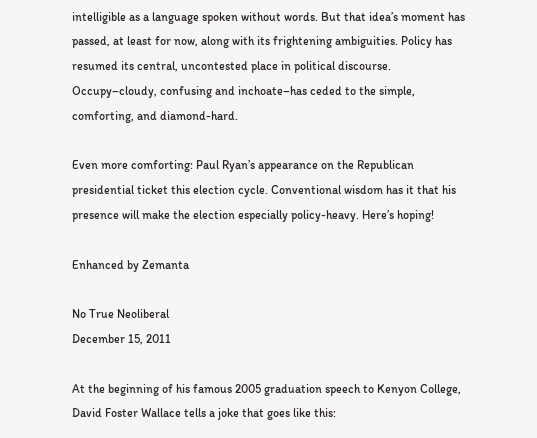intelligible as a language spoken without words. But that idea’s moment has passed, at least for now, along with its frightening ambiguities. Policy has resumed its central, uncontested place in political discourse. Occupy–cloudy, confusing and inchoate–has ceded to the simple, comforting, and diamond-hard.

Even more comforting: Paul Ryan’s appearance on the Republican presidential ticket this election cycle. Conventional wisdom has it that his presence will make the election especially policy-heavy. Here’s hoping!

Enhanced by Zemanta

No True Neoliberal
December 15, 2011

At the beginning of his famous 2005 graduation speech to Kenyon College, David Foster Wallace tells a joke that goes like this: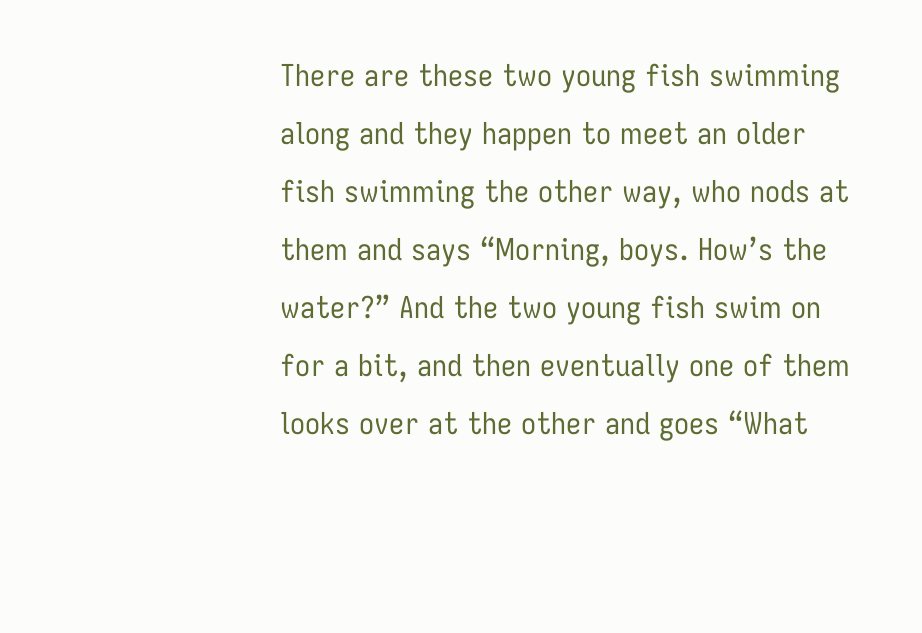There are these two young fish swimming along and they happen to meet an older fish swimming the other way, who nods at them and says “Morning, boys. How’s the water?” And the two young fish swim on for a bit, and then eventually one of them looks over at the other and goes “What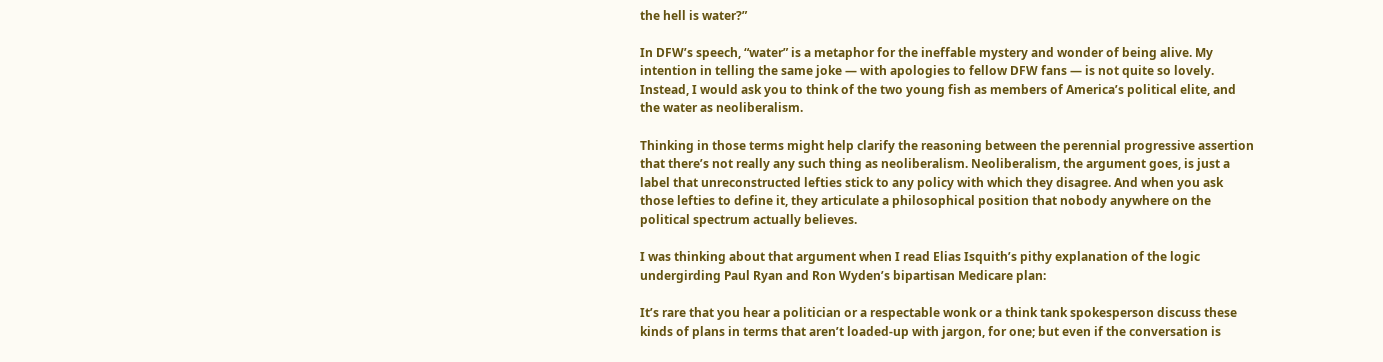the hell is water?”

In DFW’s speech, “water” is a metaphor for the ineffable mystery and wonder of being alive. My intention in telling the same joke — with apologies to fellow DFW fans — is not quite so lovely. Instead, I would ask you to think of the two young fish as members of America’s political elite, and the water as neoliberalism.

Thinking in those terms might help clarify the reasoning between the perennial progressive assertion that there’s not really any such thing as neoliberalism. Neoliberalism, the argument goes, is just a label that unreconstructed lefties stick to any policy with which they disagree. And when you ask those lefties to define it, they articulate a philosophical position that nobody anywhere on the political spectrum actually believes.

I was thinking about that argument when I read Elias Isquith’s pithy explanation of the logic undergirding Paul Ryan and Ron Wyden’s bipartisan Medicare plan:

It’s rare that you hear a politician or a respectable wonk or a think tank spokesperson discuss these kinds of plans in terms that aren’t loaded-up with jargon, for one; but even if the conversation is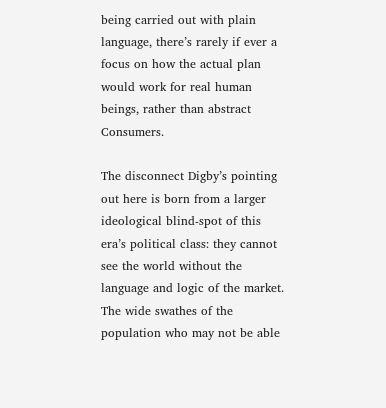being carried out with plain language, there’s rarely if ever a focus on how the actual plan would work for real human beings, rather than abstract Consumers.

The disconnect Digby’s pointing out here is born from a larger ideological blind-spot of this era’s political class: they cannot see the world without the language and logic of the market. The wide swathes of the population who may not be able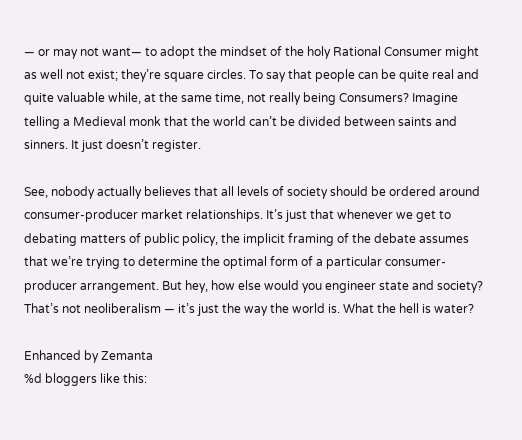— or may not want— to adopt the mindset of the holy Rational Consumer might as well not exist; they’re square circles. To say that people can be quite real and quite valuable while, at the same time, not really being Consumers? Imagine telling a Medieval monk that the world can’t be divided between saints and sinners. It just doesn’t register.

See, nobody actually believes that all levels of society should be ordered around consumer-producer market relationships. It’s just that whenever we get to debating matters of public policy, the implicit framing of the debate assumes that we’re trying to determine the optimal form of a particular consumer-producer arrangement. But hey, how else would you engineer state and society? That’s not neoliberalism — it’s just the way the world is. What the hell is water?

Enhanced by Zemanta
%d bloggers like this: